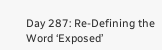Day 287: Re-Defining the Word ‘Exposed’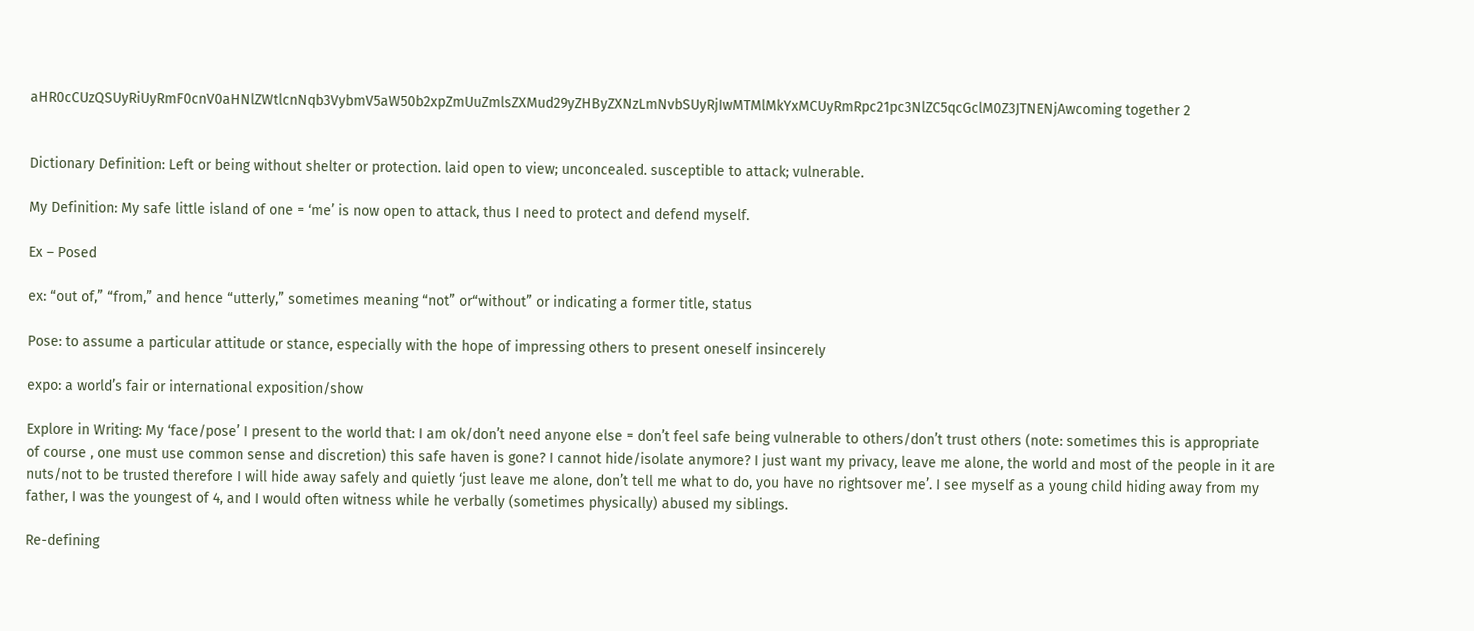aHR0cCUzQSUyRiUyRmF0cnV0aHNlZWtlcnNqb3VybmV5aW50b2xpZmUuZmlsZXMud29yZHByZXNzLmNvbSUyRjIwMTMlMkYxMCUyRmRpc21pc3NlZC5qcGclM0Z3JTNENjAwcoming together 2


Dictionary Definition: Left or being without shelter or protection. laid open to view; unconcealed. susceptible to attack; vulnerable.

My Definition: My safe little island of one = ‘me’ is now open to attack, thus I need to protect and defend myself.

Ex – Posed

ex: “out of,” “from,” and hence “utterly,” sometimes meaning “not” or“without” or indicating a former title, status

Pose: to assume a particular attitude or stance, especially with the hope of impressing others to present oneself insincerely

expo: a world’s fair or international exposition/show

Explore in Writing: My ‘face/pose’ I present to the world that: I am ok/don’t need anyone else = don’t feel safe being vulnerable to others/don’t trust others (note: sometimes this is appropriate of course , one must use common sense and discretion) this safe haven is gone? I cannot hide/isolate anymore? I just want my privacy, leave me alone, the world and most of the people in it are nuts/not to be trusted therefore I will hide away safely and quietly ‘just leave me alone, don’t tell me what to do, you have no rightsover me’. I see myself as a young child hiding away from my father, I was the youngest of 4, and I would often witness while he verbally (sometimes physically) abused my siblings.

Re-defining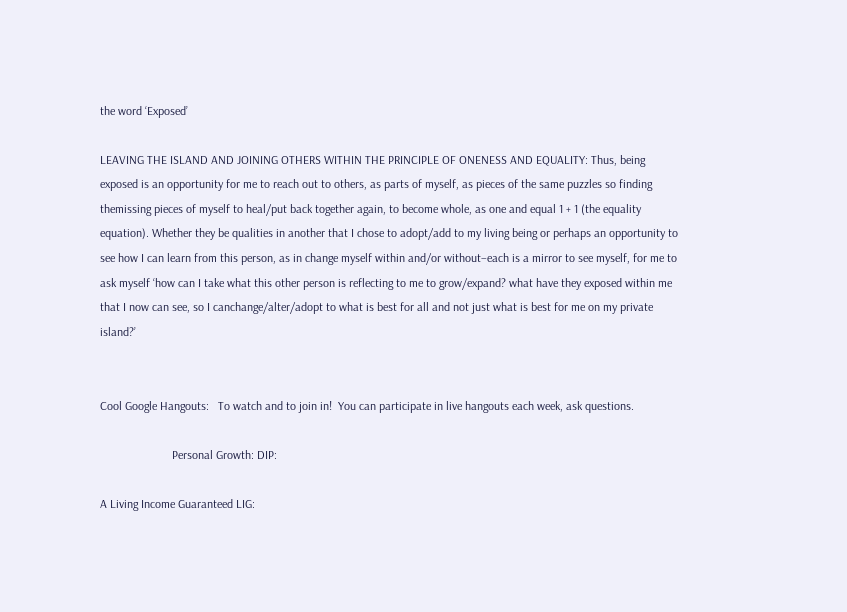the word ‘Exposed’

LEAVING THE ISLAND AND JOINING OTHERS WITHIN THE PRINCIPLE OF ONENESS AND EQUALITY: Thus, being exposed is an opportunity for me to reach out to others, as parts of myself, as pieces of the same puzzles so finding themissing pieces of myself to heal/put back together again, to become whole, as one and equal 1 + 1 (the equality equation). Whether they be qualities in another that I chose to adopt/add to my living being or perhaps an opportunity to see how I can learn from this person, as in change myself within and/or without–each is a mirror to see myself, for me to ask myself ‘how can I take what this other person is reflecting to me to grow/expand? what have they exposed within me that I now can see, so I canchange/alter/adopt to what is best for all and not just what is best for me on my private island?’


Cool Google Hangouts:   To watch and to join in!  You can participate in live hangouts each week, ask questions.

                        Personal Growth: DIP:

A Living Income Guaranteed LIG: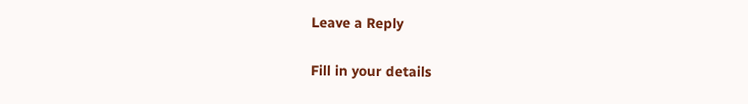Leave a Reply

Fill in your details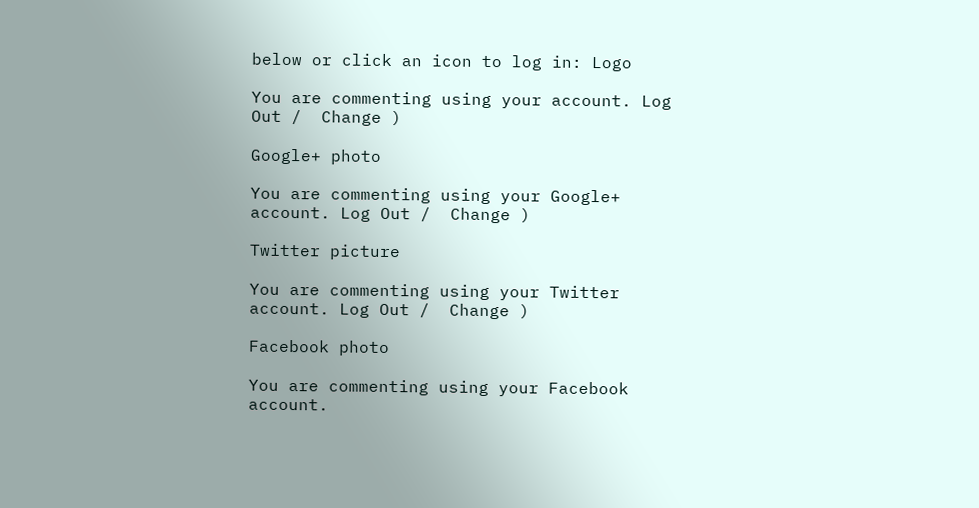below or click an icon to log in: Logo

You are commenting using your account. Log Out /  Change )

Google+ photo

You are commenting using your Google+ account. Log Out /  Change )

Twitter picture

You are commenting using your Twitter account. Log Out /  Change )

Facebook photo

You are commenting using your Facebook account.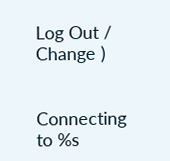Log Out /  Change )


Connecting to %s